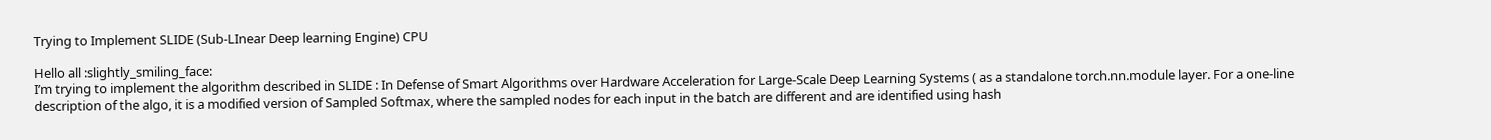Trying to Implement SLIDE (Sub-LInear Deep learning Engine) CPU

Hello all :slightly_smiling_face:
I’m trying to implement the algorithm described in SLIDE : In Defense of Smart Algorithms over Hardware Acceleration for Large-Scale Deep Learning Systems ( as a standalone torch.nn.module layer. For a one-line description of the algo, it is a modified version of Sampled Softmax, where the sampled nodes for each input in the batch are different and are identified using hash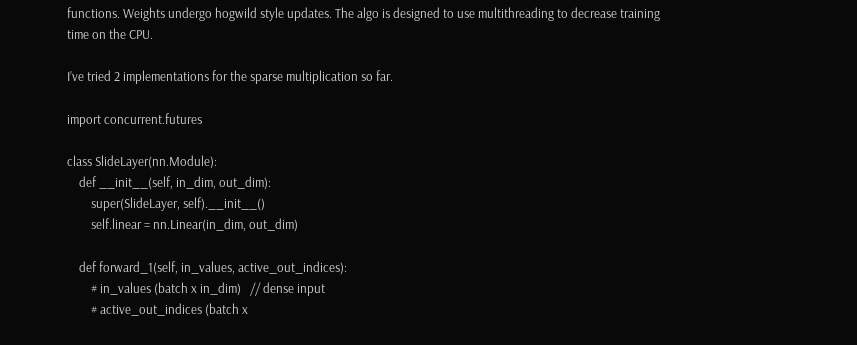functions. Weights undergo hogwild style updates. The algo is designed to use multithreading to decrease training time on the CPU.

I’ve tried 2 implementations for the sparse multiplication so far.

import concurrent.futures

class SlideLayer(nn.Module):
    def __init__(self, in_dim, out_dim):
        super(SlideLayer, self).__init__()
        self.linear = nn.Linear(in_dim, out_dim)

    def forward_1(self, in_values, active_out_indices):
        # in_values (batch x in_dim)   // dense input
        # active_out_indices (batch x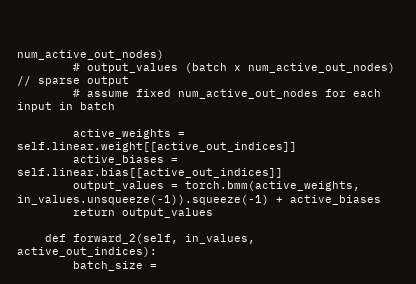num_active_out_nodes)
        # output_values (batch x num_active_out_nodes)  // sparse output
        # assume fixed num_active_out_nodes for each input in batch

        active_weights = self.linear.weight[[active_out_indices]]
        active_biases = self.linear.bias[[active_out_indices]]
        output_values = torch.bmm(active_weights, in_values.unsqueeze(-1)).squeeze(-1) + active_biases
        return output_values

    def forward_2(self, in_values, active_out_indices):
        batch_size =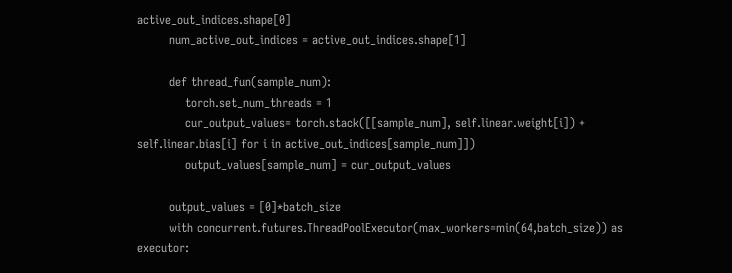active_out_indices.shape[0]
        num_active_out_indices = active_out_indices.shape[1]

        def thread_fun(sample_num):
            torch.set_num_threads = 1
            cur_output_values= torch.stack([[sample_num], self.linear.weight[i]) + self.linear.bias[i] for i in active_out_indices[sample_num]])
            output_values[sample_num] = cur_output_values

        output_values = [0]*batch_size
        with concurrent.futures.ThreadPoolExecutor(max_workers=min(64,batch_size)) as executor: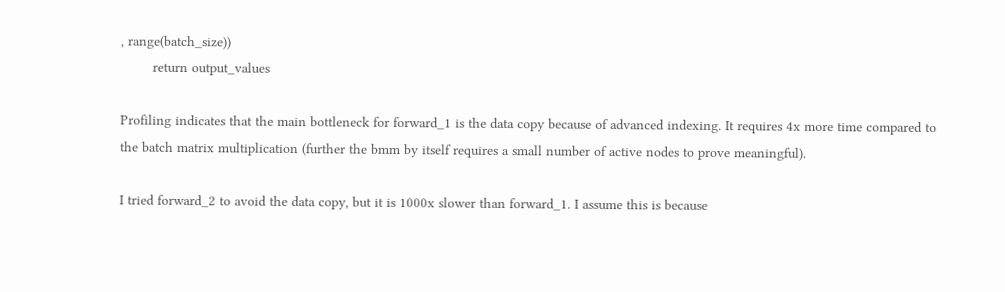, range(batch_size))
        return output_values

Profiling indicates that the main bottleneck for forward_1 is the data copy because of advanced indexing. It requires 4x more time compared to the batch matrix multiplication (further the bmm by itself requires a small number of active nodes to prove meaningful).

I tried forward_2 to avoid the data copy, but it is 1000x slower than forward_1. I assume this is because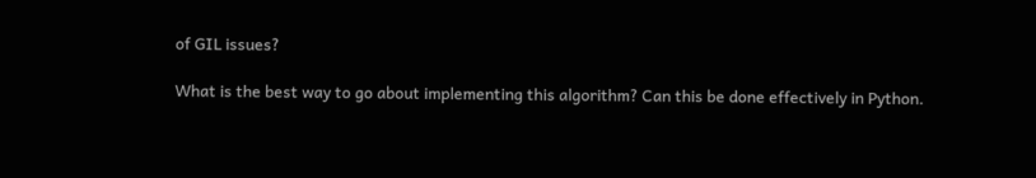of GIL issues?

What is the best way to go about implementing this algorithm? Can this be done effectively in Python.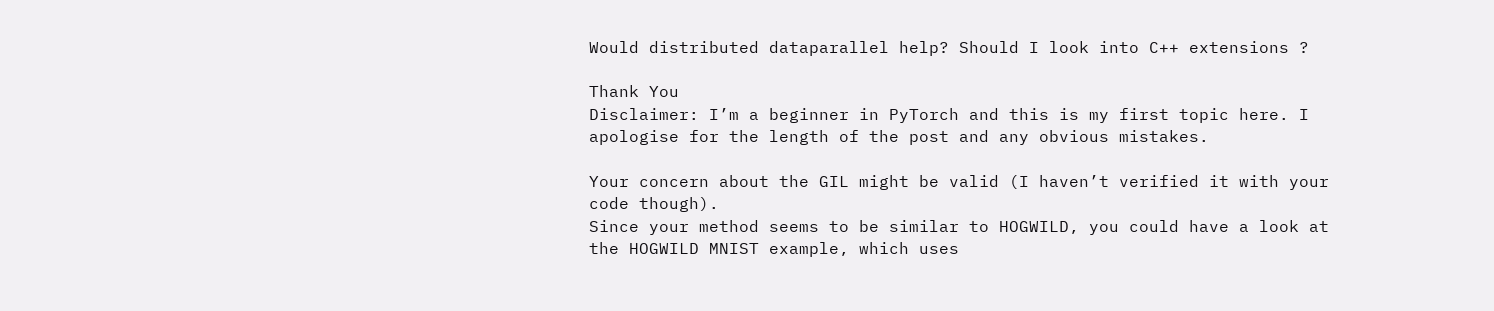Would distributed dataparallel help? Should I look into C++ extensions ?

Thank You
Disclaimer: I’m a beginner in PyTorch and this is my first topic here. I apologise for the length of the post and any obvious mistakes.

Your concern about the GIL might be valid (I haven’t verified it with your code though).
Since your method seems to be similar to HOGWILD, you could have a look at the HOGWILD MNIST example, which uses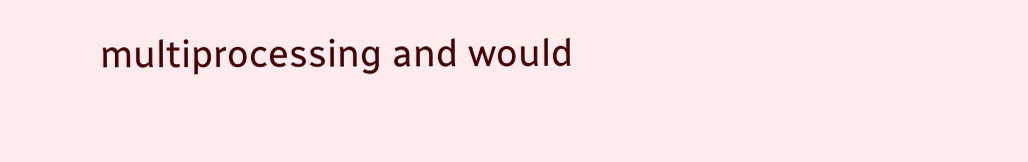multiprocessing and would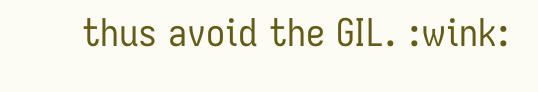thus avoid the GIL. :wink: